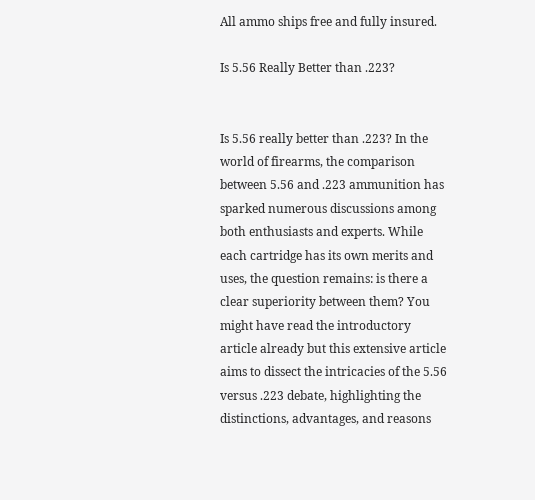All ammo ships free and fully insured.

Is 5.56 Really Better than .223?


Is 5.56 really better than .223? In the world of firearms, the comparison between 5.56 and .223 ammunition has sparked numerous discussions among both enthusiasts and experts. While each cartridge has its own merits and uses, the question remains: is there a clear superiority between them? You might have read the introductory article already but this extensive article aims to dissect the intricacies of the 5.56 versus .223 debate, highlighting the distinctions, advantages, and reasons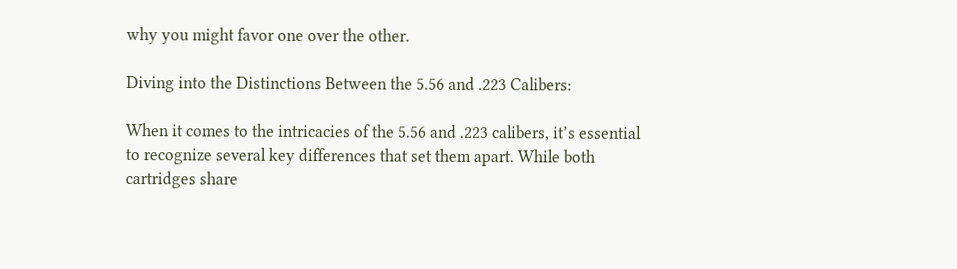why you might favor one over the other.

Diving into the Distinctions Between the 5.56 and .223 Calibers:

When it comes to the intricacies of the 5.56 and .223 calibers, it’s essential to recognize several key differences that set them apart. While both cartridges share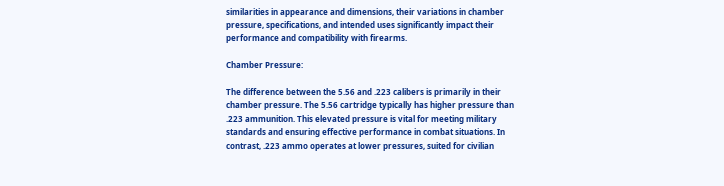similarities in appearance and dimensions, their variations in chamber pressure, specifications, and intended uses significantly impact their performance and compatibility with firearms.

Chamber Pressure:

The difference between the 5.56 and .223 calibers is primarily in their chamber pressure. The 5.56 cartridge typically has higher pressure than .223 ammunition. This elevated pressure is vital for meeting military standards and ensuring effective performance in combat situations. In contrast, .223 ammo operates at lower pressures, suited for civilian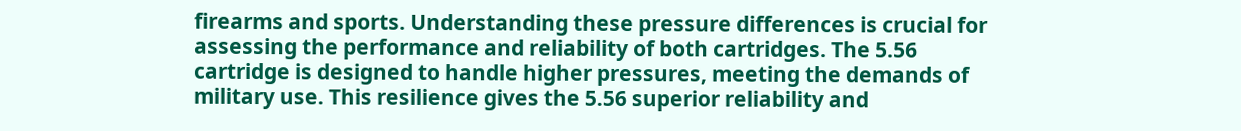firearms and sports. Understanding these pressure differences is crucial for assessing the performance and reliability of both cartridges. The 5.56 cartridge is designed to handle higher pressures, meeting the demands of military use. This resilience gives the 5.56 superior reliability and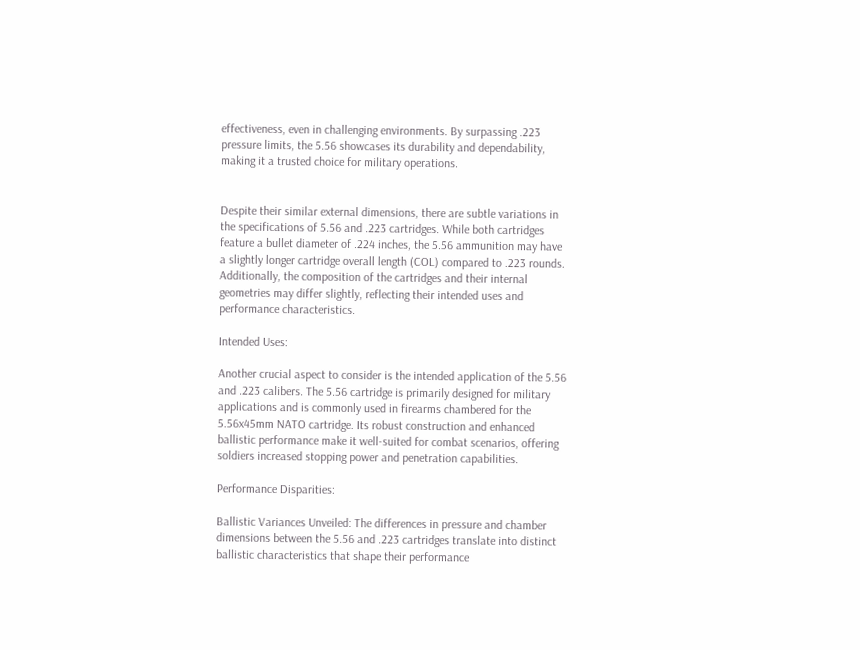effectiveness, even in challenging environments. By surpassing .223 pressure limits, the 5.56 showcases its durability and dependability, making it a trusted choice for military operations.


Despite their similar external dimensions, there are subtle variations in the specifications of 5.56 and .223 cartridges. While both cartridges feature a bullet diameter of .224 inches, the 5.56 ammunition may have a slightly longer cartridge overall length (COL) compared to .223 rounds. Additionally, the composition of the cartridges and their internal geometries may differ slightly, reflecting their intended uses and performance characteristics.

Intended Uses:

Another crucial aspect to consider is the intended application of the 5.56 and .223 calibers. The 5.56 cartridge is primarily designed for military applications and is commonly used in firearms chambered for the 5.56x45mm NATO cartridge. Its robust construction and enhanced ballistic performance make it well-suited for combat scenarios, offering soldiers increased stopping power and penetration capabilities.

Performance Disparities:

Ballistic Variances Unveiled: The differences in pressure and chamber dimensions between the 5.56 and .223 cartridges translate into distinct ballistic characteristics that shape their performance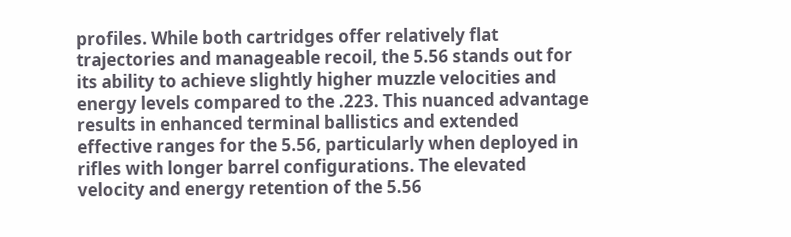profiles. While both cartridges offer relatively flat trajectories and manageable recoil, the 5.56 stands out for its ability to achieve slightly higher muzzle velocities and energy levels compared to the .223. This nuanced advantage results in enhanced terminal ballistics and extended effective ranges for the 5.56, particularly when deployed in rifles with longer barrel configurations. The elevated velocity and energy retention of the 5.56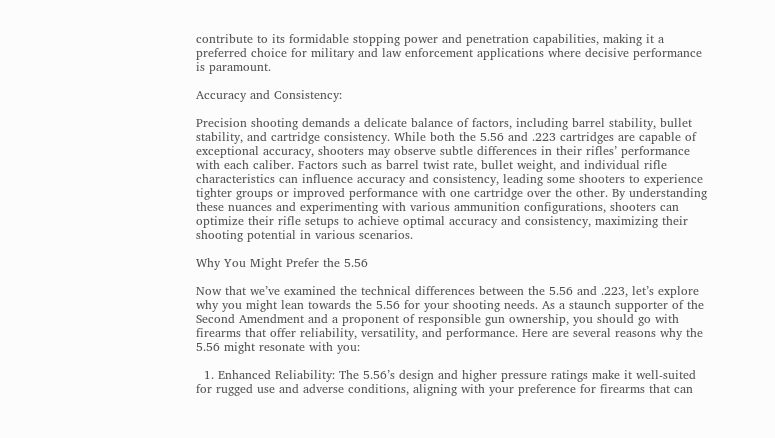contribute to its formidable stopping power and penetration capabilities, making it a preferred choice for military and law enforcement applications where decisive performance is paramount.

Accuracy and Consistency:

Precision shooting demands a delicate balance of factors, including barrel stability, bullet stability, and cartridge consistency. While both the 5.56 and .223 cartridges are capable of exceptional accuracy, shooters may observe subtle differences in their rifles’ performance with each caliber. Factors such as barrel twist rate, bullet weight, and individual rifle characteristics can influence accuracy and consistency, leading some shooters to experience tighter groups or improved performance with one cartridge over the other. By understanding these nuances and experimenting with various ammunition configurations, shooters can optimize their rifle setups to achieve optimal accuracy and consistency, maximizing their shooting potential in various scenarios.

Why You Might Prefer the 5.56

Now that we’ve examined the technical differences between the 5.56 and .223, let’s explore why you might lean towards the 5.56 for your shooting needs. As a staunch supporter of the Second Amendment and a proponent of responsible gun ownership, you should go with firearms that offer reliability, versatility, and performance. Here are several reasons why the 5.56 might resonate with you:

  1. Enhanced Reliability: The 5.56’s design and higher pressure ratings make it well-suited for rugged use and adverse conditions, aligning with your preference for firearms that can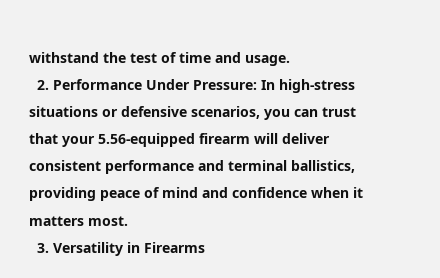withstand the test of time and usage.
  2. Performance Under Pressure: In high-stress situations or defensive scenarios, you can trust that your 5.56-equipped firearm will deliver consistent performance and terminal ballistics, providing peace of mind and confidence when it matters most.
  3. Versatility in Firearms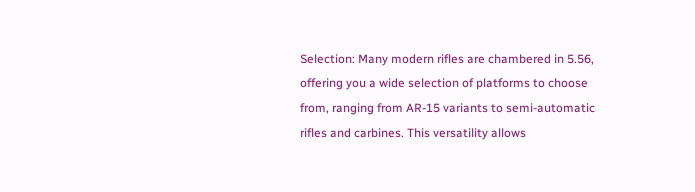Selection: Many modern rifles are chambered in 5.56, offering you a wide selection of platforms to choose from, ranging from AR-15 variants to semi-automatic rifles and carbines. This versatility allows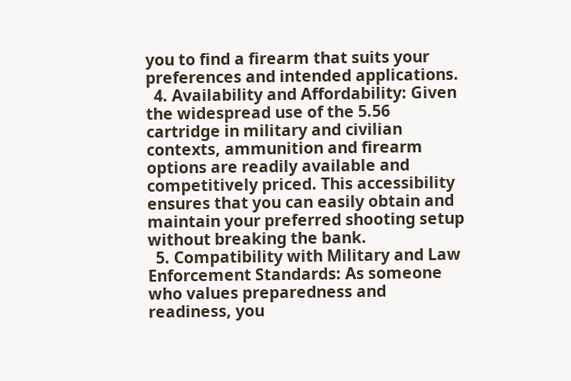you to find a firearm that suits your preferences and intended applications.
  4. Availability and Affordability: Given the widespread use of the 5.56 cartridge in military and civilian contexts, ammunition and firearm options are readily available and competitively priced. This accessibility ensures that you can easily obtain and maintain your preferred shooting setup without breaking the bank.
  5. Compatibility with Military and Law Enforcement Standards: As someone who values preparedness and readiness, you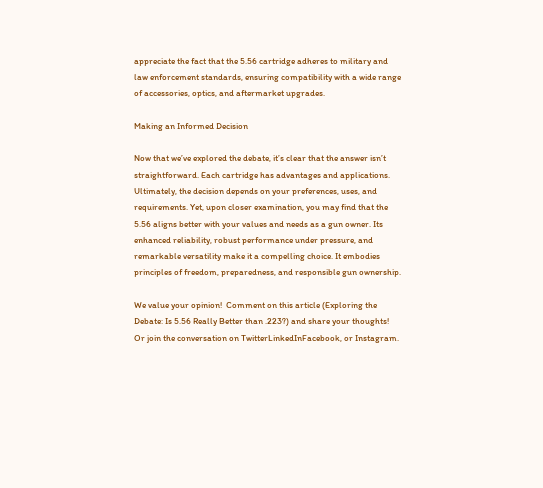appreciate the fact that the 5.56 cartridge adheres to military and law enforcement standards, ensuring compatibility with a wide range of accessories, optics, and aftermarket upgrades.

Making an Informed Decision

Now that we’ve explored the debate, it’s clear that the answer isn’t straightforward. Each cartridge has advantages and applications. Ultimately, the decision depends on your preferences, uses, and requirements. Yet, upon closer examination, you may find that the 5.56 aligns better with your values and needs as a gun owner. Its enhanced reliability, robust performance under pressure, and remarkable versatility make it a compelling choice. It embodies principles of freedom, preparedness, and responsible gun ownership.

We value your opinion!  Comment on this article (Exploring the Debate: Is 5.56 Really Better than .223?) and share your thoughts!  Or join the conversation on TwitterLinkedInFacebook, or Instagram.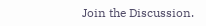Join the Discussion.